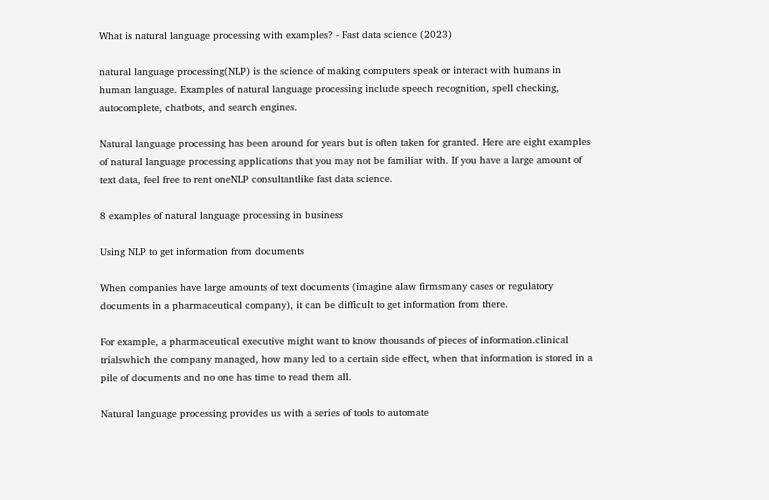What is natural language processing with examples? - Fast data science (2023)

natural language processing(NLP) is the science of making computers speak or interact with humans in human language. Examples of natural language processing include speech recognition, spell checking, autocomplete, chatbots, and search engines.

Natural language processing has been around for years but is often taken for granted. Here are eight examples of natural language processing applications that you may not be familiar with. If you have a large amount of text data, feel free to rent oneNLP consultantlike fast data science.

8 examples of natural language processing in business

Using NLP to get information from documents

When companies have large amounts of text documents (imagine alaw firmsmany cases or regulatory documents in a pharmaceutical company), it can be difficult to get information from there.

For example, a pharmaceutical executive might want to know thousands of pieces of information.clinical trialswhich the company managed, how many led to a certain side effect, when that information is stored in a pile of documents and no one has time to read them all.

Natural language processing provides us with a series of tools to automate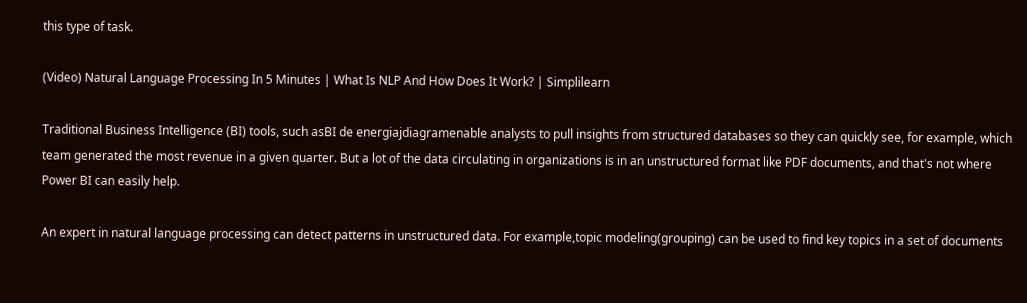this type of task.

(Video) Natural Language Processing In 5 Minutes | What Is NLP And How Does It Work? | Simplilearn

Traditional Business Intelligence (BI) tools, such asBI de energiajdiagramenable analysts to pull insights from structured databases so they can quickly see, for example, which team generated the most revenue in a given quarter. But a lot of the data circulating in organizations is in an unstructured format like PDF documents, and that's not where Power BI can easily help.

An expert in natural language processing can detect patterns in unstructured data. For example,topic modeling(grouping) can be used to find key topics in a set of documents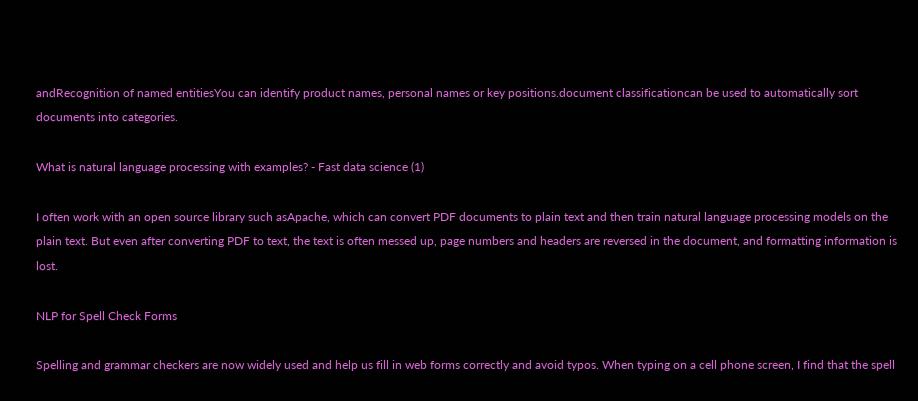andRecognition of named entitiesYou can identify product names, personal names or key positions.document classificationcan be used to automatically sort documents into categories.

What is natural language processing with examples? - Fast data science (1)

I often work with an open source library such asApache, which can convert PDF documents to plain text and then train natural language processing models on the plain text. But even after converting PDF to text, the text is often messed up, page numbers and headers are reversed in the document, and formatting information is lost.

NLP for Spell Check Forms

Spelling and grammar checkers are now widely used and help us fill in web forms correctly and avoid typos. When typing on a cell phone screen, I find that the spell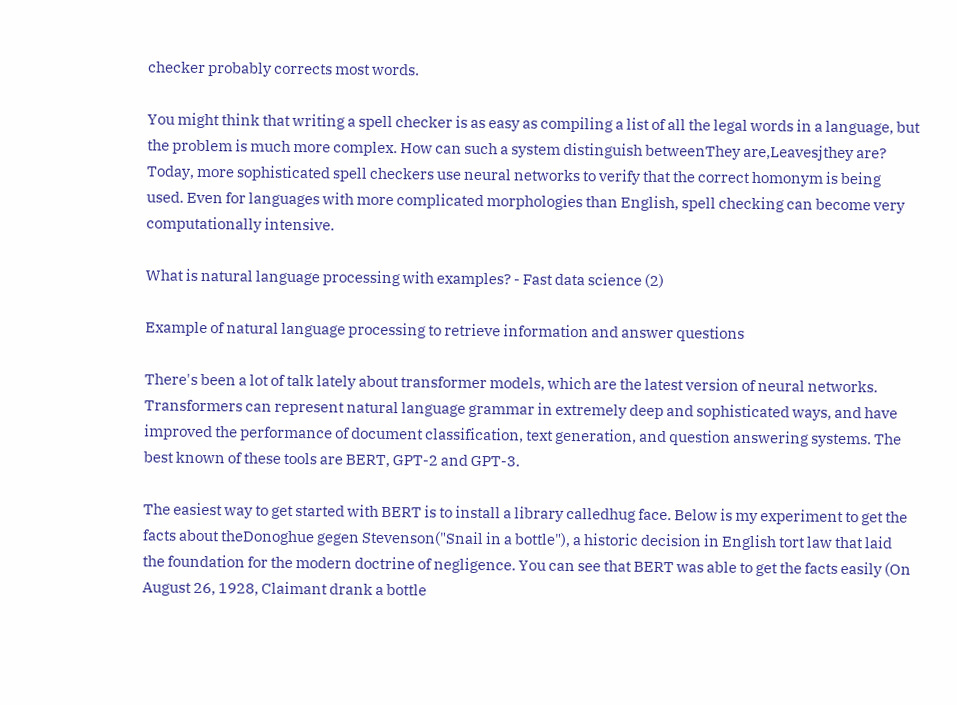checker probably corrects most words.

You might think that writing a spell checker is as easy as compiling a list of all the legal words in a language, but the problem is much more complex. How can such a system distinguish betweenThey are,Leavesjthey are? Today, more sophisticated spell checkers use neural networks to verify that the correct homonym is being used. Even for languages with more complicated morphologies than English, spell checking can become very computationally intensive.

What is natural language processing with examples? - Fast data science (2)

Example of natural language processing to retrieve information and answer questions

There's been a lot of talk lately about transformer models, which are the latest version of neural networks. Transformers can represent natural language grammar in extremely deep and sophisticated ways, and have improved the performance of document classification, text generation, and question answering systems. The best known of these tools are BERT, GPT-2 and GPT-3.

The easiest way to get started with BERT is to install a library calledhug face. Below is my experiment to get the facts about theDonoghue gegen Stevenson("Snail in a bottle"), a historic decision in English tort law that laid the foundation for the modern doctrine of negligence. You can see that BERT was able to get the facts easily (On August 26, 1928, Claimant drank a bottle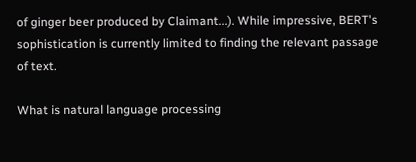of ginger beer produced by Claimant...). While impressive, BERT's sophistication is currently limited to finding the relevant passage of text.

What is natural language processing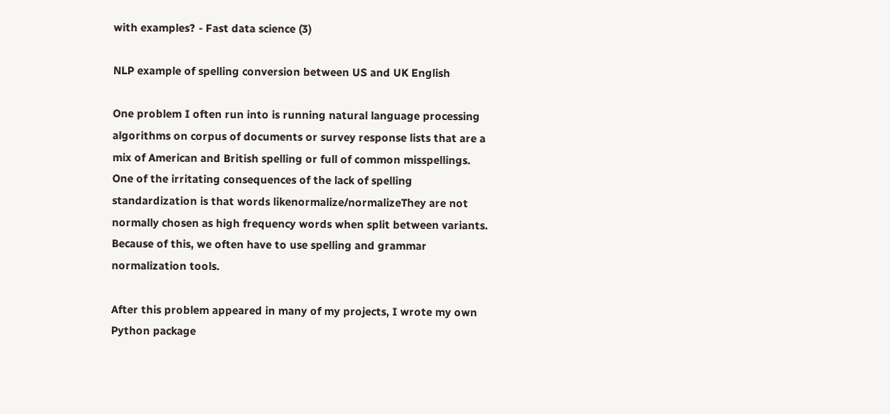with examples? - Fast data science (3)

NLP example of spelling conversion between US and UK English

One problem I often run into is running natural language processing algorithms on corpus of documents or survey response lists that are a mix of American and British spelling or full of common misspellings. One of the irritating consequences of the lack of spelling standardization is that words likenormalize/normalizeThey are not normally chosen as high frequency words when split between variants. Because of this, we often have to use spelling and grammar normalization tools.

After this problem appeared in many of my projects, I wrote my own Python package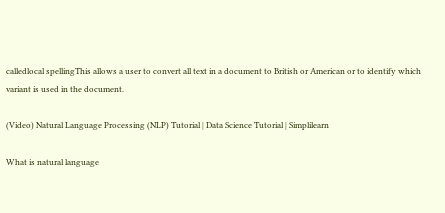calledlocal spellingThis allows a user to convert all text in a document to British or American or to identify which variant is used in the document.

(Video) Natural Language Processing (NLP) Tutorial | Data Science Tutorial | Simplilearn

What is natural language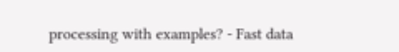processing with examples? - Fast data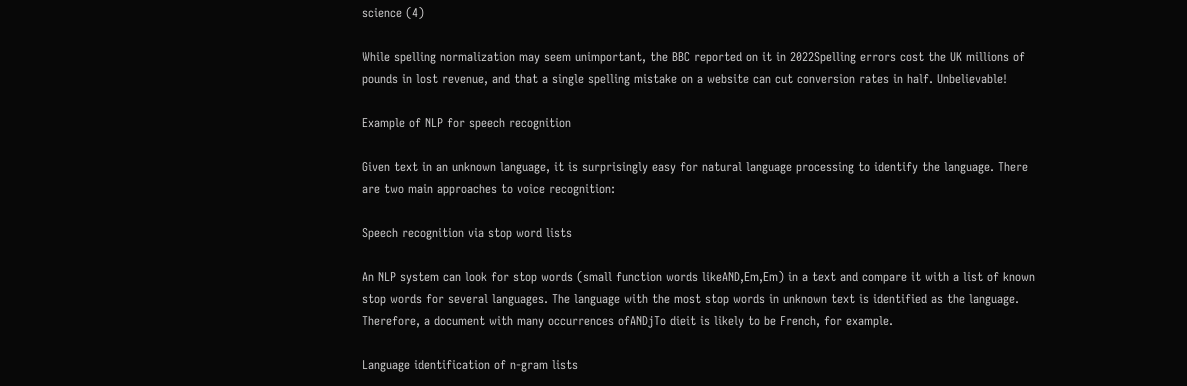science (4)

While spelling normalization may seem unimportant, the BBC reported on it in 2022Spelling errors cost the UK millions of pounds in lost revenue, and that a single spelling mistake on a website can cut conversion rates in half. Unbelievable!

Example of NLP for speech recognition

Given text in an unknown language, it is surprisingly easy for natural language processing to identify the language. There are two main approaches to voice recognition:

Speech recognition via stop word lists

An NLP system can look for stop words (small function words likeAND,Em,Em) in a text and compare it with a list of known stop words for several languages. The language with the most stop words in unknown text is identified as the language. Therefore, a document with many occurrences ofANDjTo dieit is likely to be French, for example.

Language identification of n-gram lists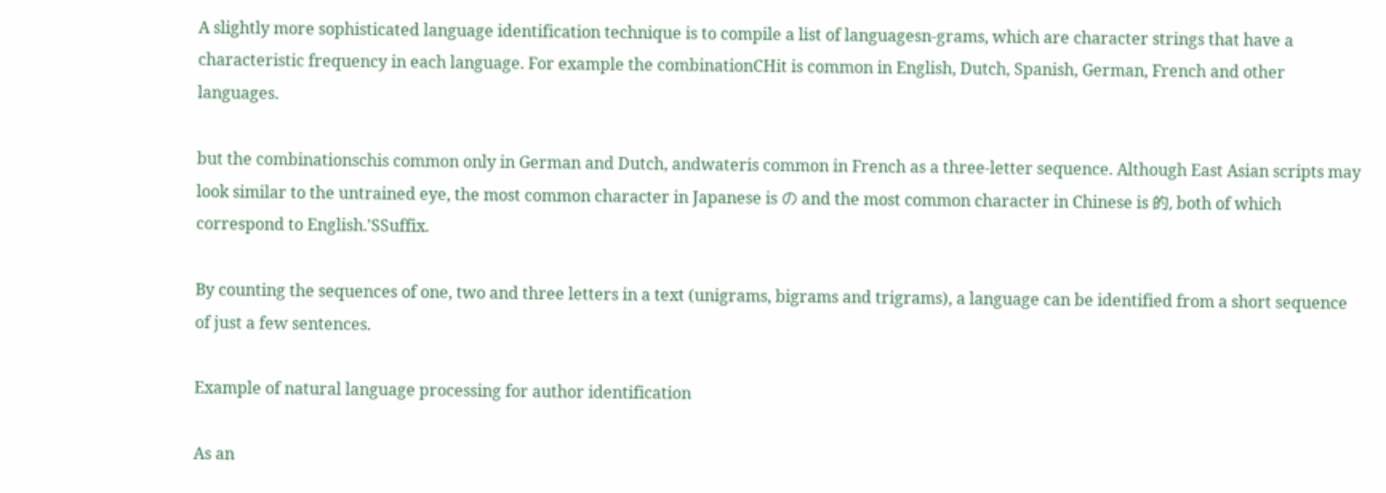A slightly more sophisticated language identification technique is to compile a list of languagesn-grams, which are character strings that have a characteristic frequency in each language. For example the combinationCHit is common in English, Dutch, Spanish, German, French and other languages.

but the combinationschis common only in German and Dutch, andwateris common in French as a three-letter sequence. Although East Asian scripts may look similar to the untrained eye, the most common character in Japanese is の and the most common character in Chinese is 的, both of which correspond to English.'SSuffix.

By counting the sequences of one, two and three letters in a text (unigrams, bigrams and trigrams), a language can be identified from a short sequence of just a few sentences.

Example of natural language processing for author identification

As an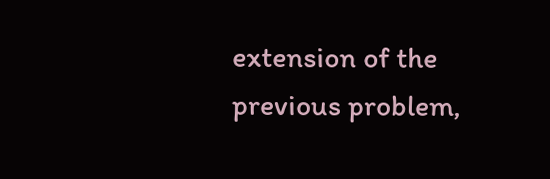extension of the previous problem,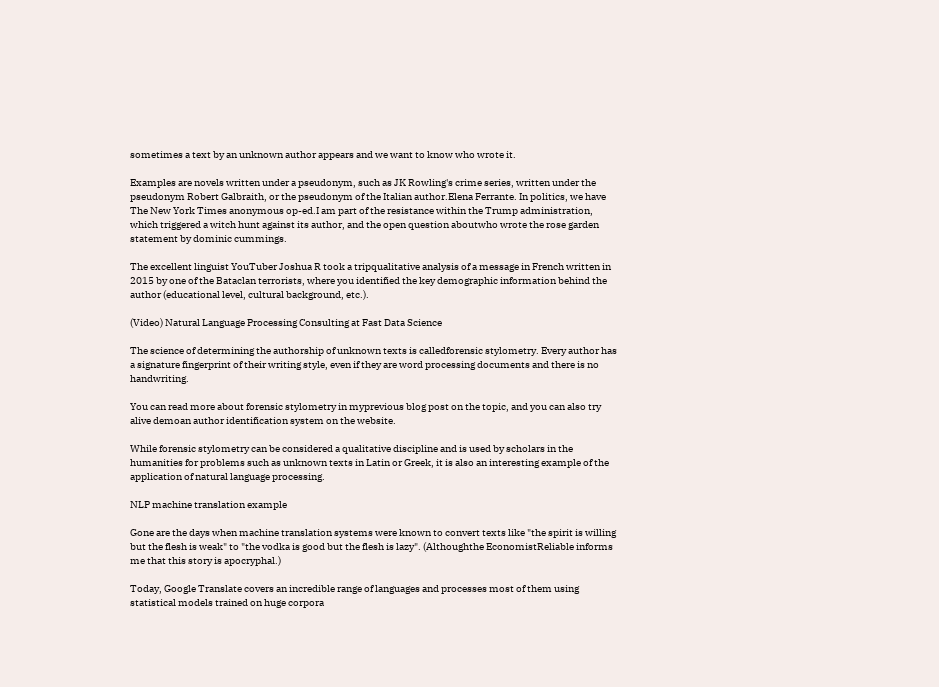sometimes a text by an unknown author appears and we want to know who wrote it.

Examples are novels written under a pseudonym, such as JK Rowling's crime series, written under the pseudonym Robert Galbraith, or the pseudonym of the Italian author.Elena Ferrante. In politics, we have The New York Times anonymous op-ed.I am part of the resistance within the Trump administration, which triggered a witch hunt against its author, and the open question aboutwho wrote the rose garden statement by dominic cummings.

The excellent linguist YouTuber Joshua R took a tripqualitative analysis of a message in French written in 2015 by one of the Bataclan terrorists, where you identified the key demographic information behind the author (educational level, cultural background, etc.).

(Video) Natural Language Processing Consulting at Fast Data Science

The science of determining the authorship of unknown texts is calledforensic stylometry. Every author has a signature fingerprint of their writing style, even if they are word processing documents and there is no handwriting.

You can read more about forensic stylometry in myprevious blog post on the topic, and you can also try alive demoan author identification system on the website.

While forensic stylometry can be considered a qualitative discipline and is used by scholars in the humanities for problems such as unknown texts in Latin or Greek, it is also an interesting example of the application of natural language processing.

NLP machine translation example

Gone are the days when machine translation systems were known to convert texts like "the spirit is willing but the flesh is weak" to "the vodka is good but the flesh is lazy". (Althoughthe EconomistReliable informs me that this story is apocryphal.)

Today, Google Translate covers an incredible range of languages and processes most of them using statistical models trained on huge corpora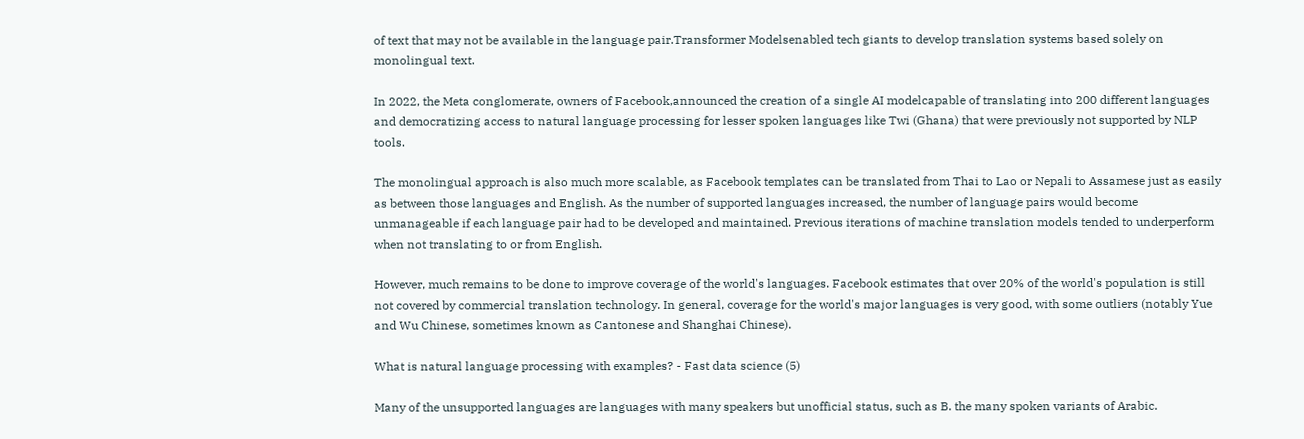of text that may not be available in the language pair.Transformer Modelsenabled tech giants to develop translation systems based solely on monolingual text.

In 2022, the Meta conglomerate, owners of Facebook,announced the creation of a single AI modelcapable of translating into 200 different languages and democratizing access to natural language processing for lesser spoken languages like Twi (Ghana) that were previously not supported by NLP tools.

The monolingual approach is also much more scalable, as Facebook templates can be translated from Thai to Lao or Nepali to Assamese just as easily as between those languages and English. As the number of supported languages increased, the number of language pairs would become unmanageable if each language pair had to be developed and maintained. Previous iterations of machine translation models tended to underperform when not translating to or from English.

However, much remains to be done to improve coverage of the world's languages. Facebook estimates that over 20% of the world's population is still not covered by commercial translation technology. In general, coverage for the world's major languages is very good, with some outliers (notably Yue and Wu Chinese, sometimes known as Cantonese and Shanghai Chinese).

What is natural language processing with examples? - Fast data science (5)

Many of the unsupported languages are languages with many speakers but unofficial status, such as B. the many spoken variants of Arabic.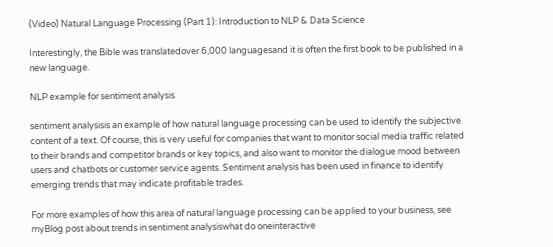(Video) Natural Language Processing (Part 1): Introduction to NLP & Data Science

Interestingly, the Bible was translatedover 6,000 languagesand it is often the first book to be published in a new language.

NLP example for sentiment analysis

sentiment analysisis an example of how natural language processing can be used to identify the subjective content of a text. Of course, this is very useful for companies that want to monitor social media traffic related to their brands and competitor brands or key topics, and also want to monitor the dialogue mood between users and chatbots or customer service agents. Sentiment analysis has been used in finance to identify emerging trends that may indicate profitable trades.

For more examples of how this area of natural language processing can be applied to your business, see myBlog post about trends in sentiment analysiswhat do oneinteractive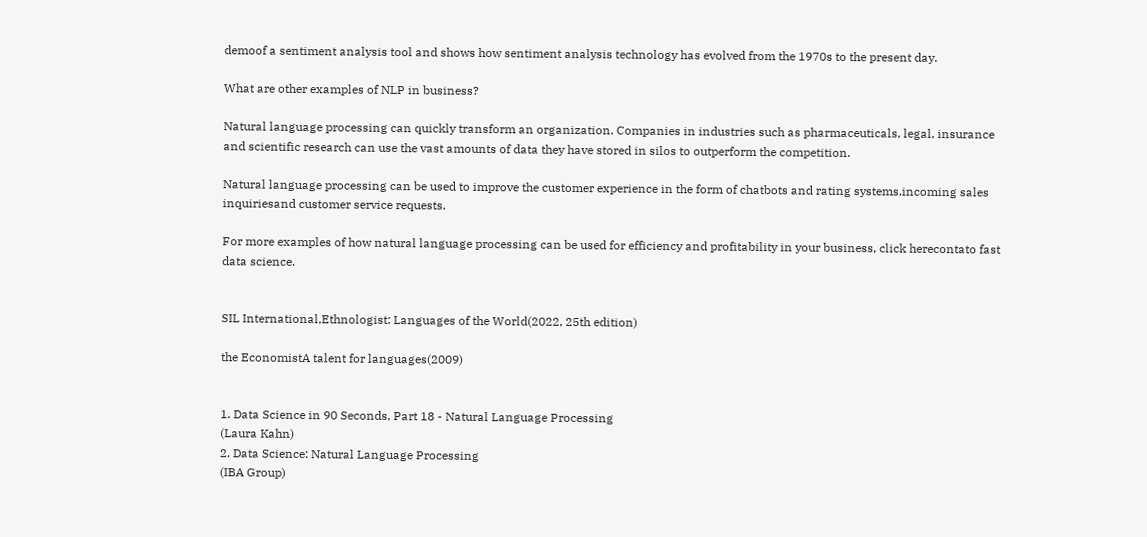demoof a sentiment analysis tool and shows how sentiment analysis technology has evolved from the 1970s to the present day.

What are other examples of NLP in business?

Natural language processing can quickly transform an organization. Companies in industries such as pharmaceuticals, legal, insurance and scientific research can use the vast amounts of data they have stored in silos to outperform the competition.

Natural language processing can be used to improve the customer experience in the form of chatbots and rating systems.incoming sales inquiriesand customer service requests.

For more examples of how natural language processing can be used for efficiency and profitability in your business, click herecontato fast data science.


SIL International,Ethnologist: Languages of the World(2022, 25th edition)

the EconomistA talent for languages(2009)


1. Data Science in 90 Seconds, Part 18 - Natural Language Processing
(Laura Kahn)
2. Data Science: Natural Language Processing
(IBA Group)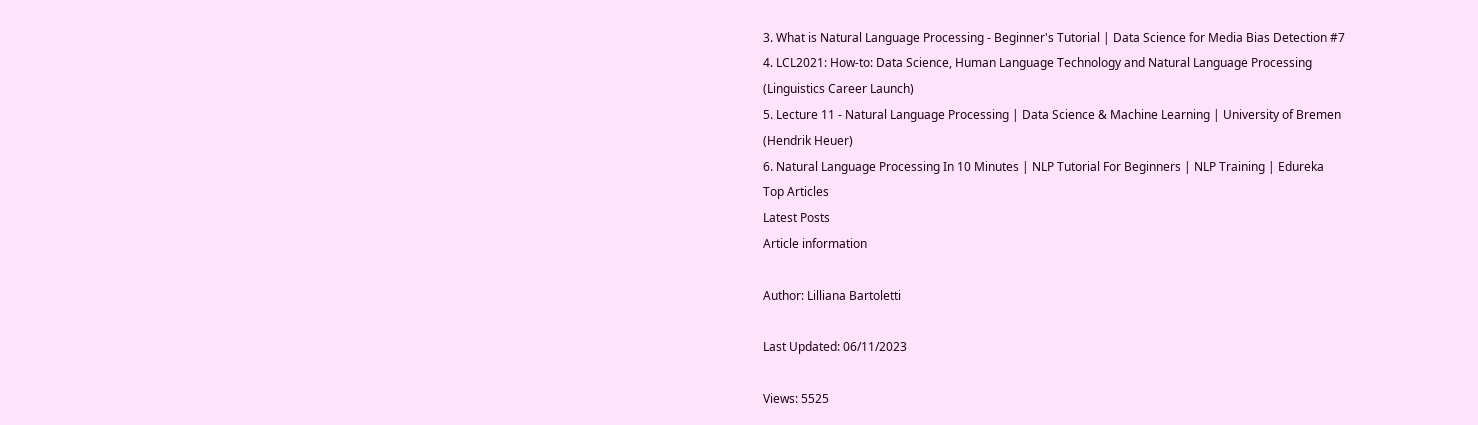3. What is Natural Language Processing - Beginner's Tutorial | Data Science for Media Bias Detection #7
4. LCL2021: How-to: Data Science, Human Language Technology and Natural Language Processing
(Linguistics Career Launch)
5. Lecture 11 - Natural Language Processing | Data Science & Machine Learning | University of Bremen
(Hendrik Heuer)
6. Natural Language Processing In 10 Minutes | NLP Tutorial For Beginners | NLP Training | Edureka
Top Articles
Latest Posts
Article information

Author: Lilliana Bartoletti

Last Updated: 06/11/2023

Views: 5525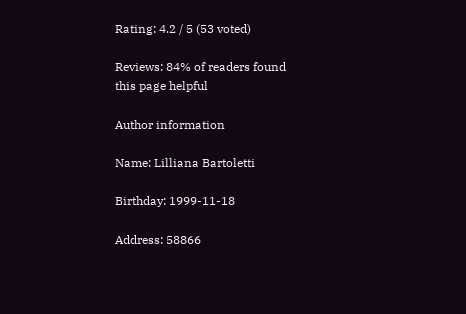Rating: 4.2 / 5 (53 voted)

Reviews: 84% of readers found this page helpful

Author information

Name: Lilliana Bartoletti

Birthday: 1999-11-18

Address: 58866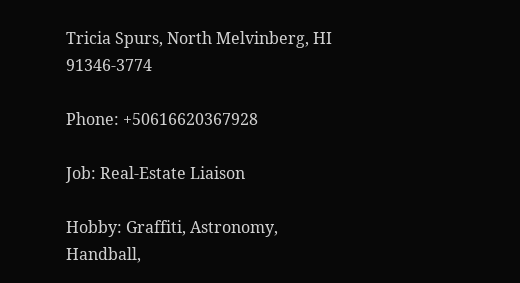Tricia Spurs, North Melvinberg, HI 91346-3774

Phone: +50616620367928

Job: Real-Estate Liaison

Hobby: Graffiti, Astronomy, Handball,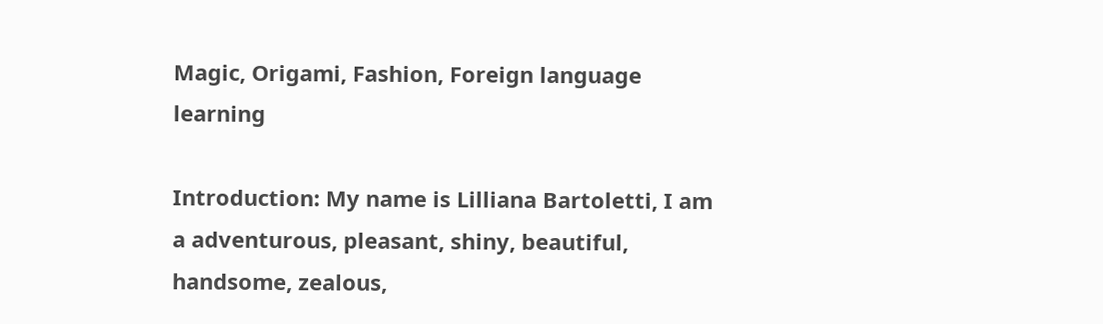Magic, Origami, Fashion, Foreign language learning

Introduction: My name is Lilliana Bartoletti, I am a adventurous, pleasant, shiny, beautiful, handsome, zealous,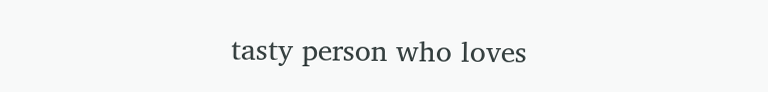tasty person who loves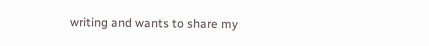writing and wants to share my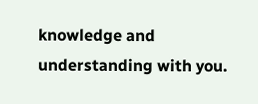knowledge and understanding with you.